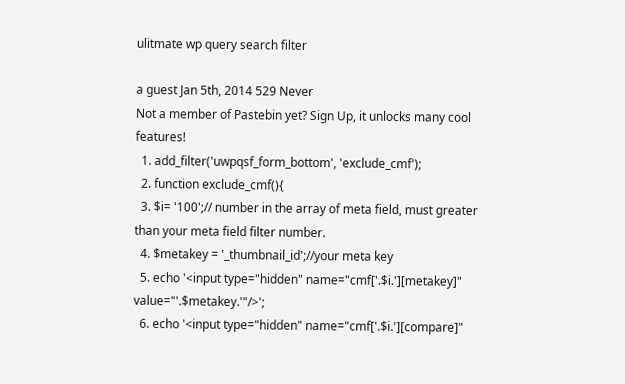ulitmate wp query search filter

a guest Jan 5th, 2014 529 Never
Not a member of Pastebin yet? Sign Up, it unlocks many cool features!
  1. add_filter('uwpqsf_form_bottom', 'exclude_cmf');
  2. function exclude_cmf(){
  3. $i= '100';// number in the array of meta field, must greater than your meta field filter number.
  4. $metakey = '_thumbnail_id';//your meta key
  5. echo '<input type="hidden" name="cmf['.$i.'][metakey]" value="'.$metakey.'"/>';
  6. echo '<input type="hidden" name="cmf['.$i.'][compare]"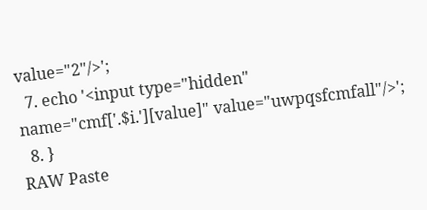value="2"/>';
  7. echo '<input type="hidden" name="cmf['.$i.'][value]" value="uwpqsfcmfall"/>';
  8. }
RAW Paste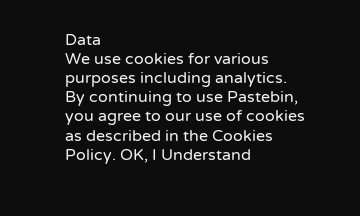Data
We use cookies for various purposes including analytics. By continuing to use Pastebin, you agree to our use of cookies as described in the Cookies Policy. OK, I Understand